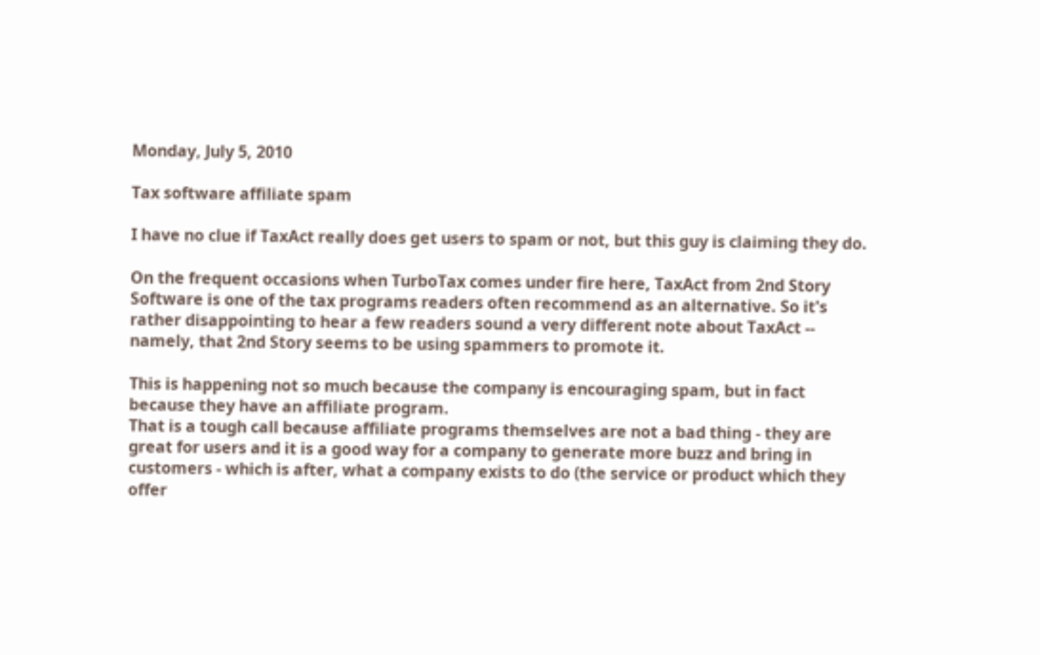Monday, July 5, 2010

Tax software affiliate spam

I have no clue if TaxAct really does get users to spam or not, but this guy is claiming they do.

On the frequent occasions when TurboTax comes under fire here, TaxAct from 2nd Story Software is one of the tax programs readers often recommend as an alternative. So it's rather disappointing to hear a few readers sound a very different note about TaxAct -- namely, that 2nd Story seems to be using spammers to promote it.

This is happening not so much because the company is encouraging spam, but in fact because they have an affiliate program.
That is a tough call because affiliate programs themselves are not a bad thing - they are great for users and it is a good way for a company to generate more buzz and bring in customers - which is after, what a company exists to do (the service or product which they offer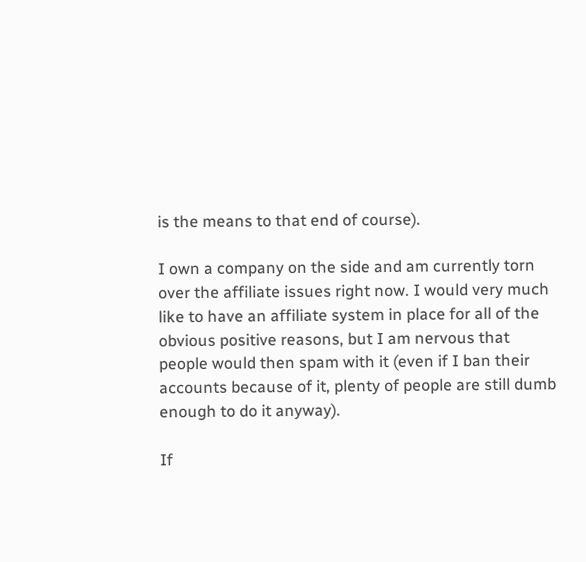is the means to that end of course).

I own a company on the side and am currently torn over the affiliate issues right now. I would very much like to have an affiliate system in place for all of the obvious positive reasons, but I am nervous that people would then spam with it (even if I ban their accounts because of it, plenty of people are still dumb enough to do it anyway).

If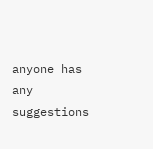anyone has any suggestions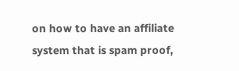on how to have an affiliate system that is spam proof,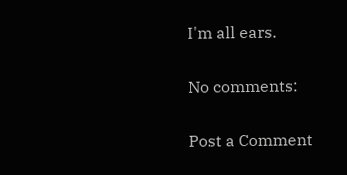I'm all ears.

No comments:

Post a Comment